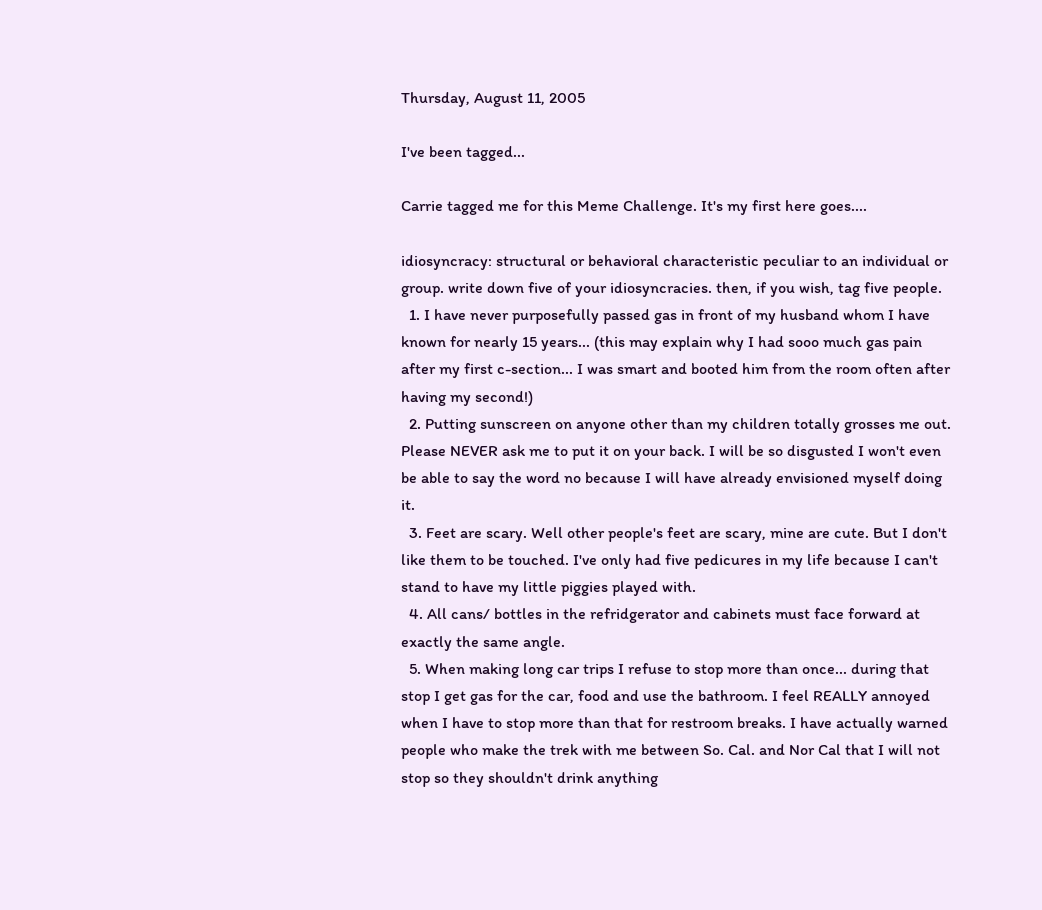Thursday, August 11, 2005

I've been tagged...

Carrie tagged me for this Meme Challenge. It's my first here goes....

idiosyncracy: structural or behavioral characteristic peculiar to an individual or group. write down five of your idiosyncracies. then, if you wish, tag five people.
  1. I have never purposefully passed gas in front of my husband whom I have known for nearly 15 years... (this may explain why I had sooo much gas pain after my first c-section... I was smart and booted him from the room often after having my second!)
  2. Putting sunscreen on anyone other than my children totally grosses me out. Please NEVER ask me to put it on your back. I will be so disgusted I won't even be able to say the word no because I will have already envisioned myself doing it.
  3. Feet are scary. Well other people's feet are scary, mine are cute. But I don't like them to be touched. I've only had five pedicures in my life because I can't stand to have my little piggies played with.
  4. All cans/ bottles in the refridgerator and cabinets must face forward at exactly the same angle.
  5. When making long car trips I refuse to stop more than once... during that stop I get gas for the car, food and use the bathroom. I feel REALLY annoyed when I have to stop more than that for restroom breaks. I have actually warned people who make the trek with me between So. Cal. and Nor Cal that I will not stop so they shouldn't drink anything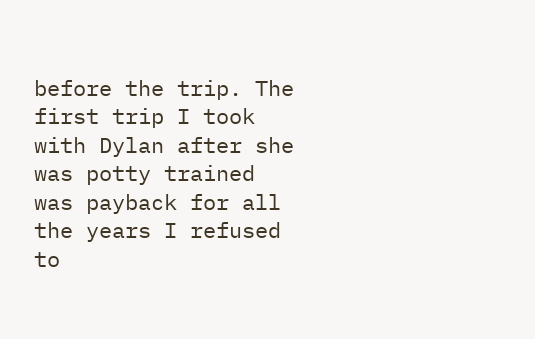before the trip. The first trip I took with Dylan after she was potty trained was payback for all the years I refused to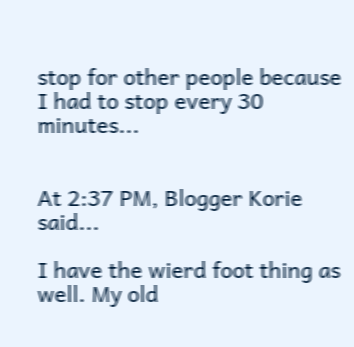stop for other people because I had to stop every 30 minutes...


At 2:37 PM, Blogger Korie said...

I have the wierd foot thing as well. My old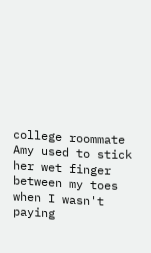college roommate Amy used to stick her wet finger between my toes when I wasn't paying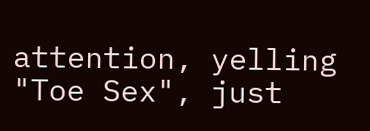attention, yelling "Toe Sex", just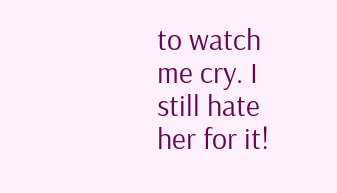to watch me cry. I still hate her for it!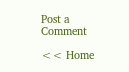Post a Comment

<< Home